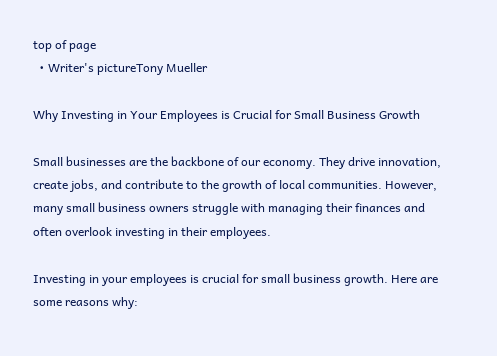top of page
  • Writer's pictureTony Mueller

Why Investing in Your Employees is Crucial for Small Business Growth

Small businesses are the backbone of our economy. They drive innovation, create jobs, and contribute to the growth of local communities. However, many small business owners struggle with managing their finances and often overlook investing in their employees.

Investing in your employees is crucial for small business growth. Here are some reasons why: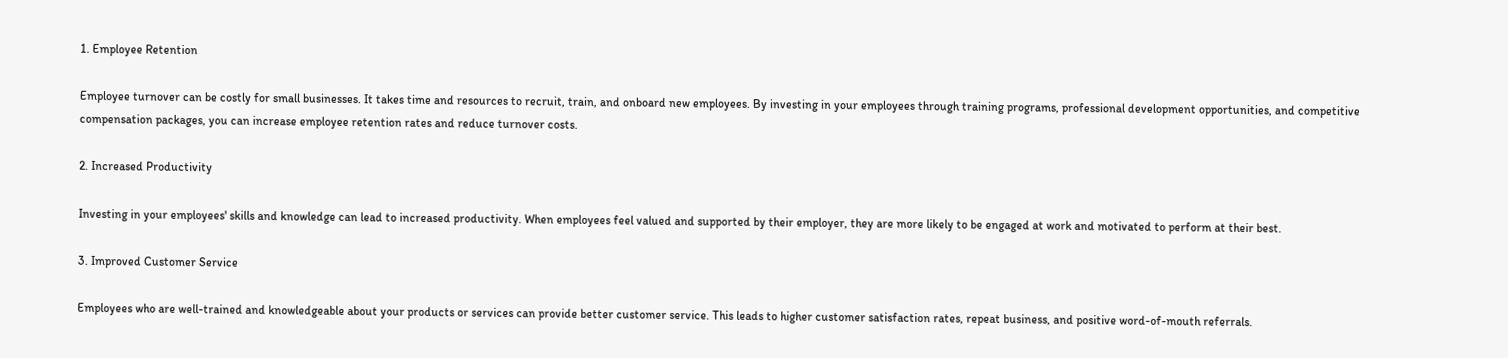1. Employee Retention

Employee turnover can be costly for small businesses. It takes time and resources to recruit, train, and onboard new employees. By investing in your employees through training programs, professional development opportunities, and competitive compensation packages, you can increase employee retention rates and reduce turnover costs.

2. Increased Productivity

Investing in your employees' skills and knowledge can lead to increased productivity. When employees feel valued and supported by their employer, they are more likely to be engaged at work and motivated to perform at their best.

3. Improved Customer Service

Employees who are well-trained and knowledgeable about your products or services can provide better customer service. This leads to higher customer satisfaction rates, repeat business, and positive word-of-mouth referrals.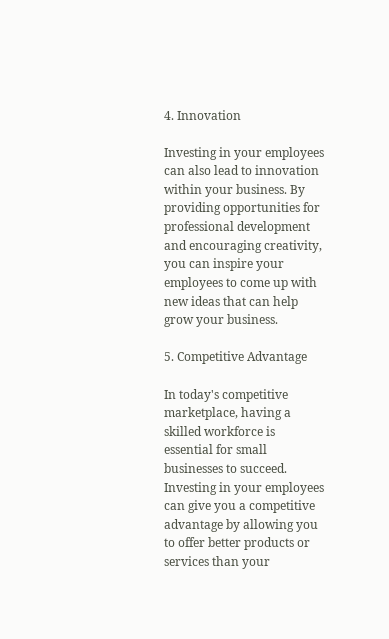4. Innovation

Investing in your employees can also lead to innovation within your business. By providing opportunities for professional development and encouraging creativity, you can inspire your employees to come up with new ideas that can help grow your business.

5. Competitive Advantage

In today's competitive marketplace, having a skilled workforce is essential for small businesses to succeed. Investing in your employees can give you a competitive advantage by allowing you to offer better products or services than your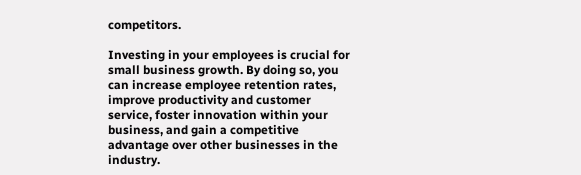competitors.

Investing in your employees is crucial for small business growth. By doing so, you can increase employee retention rates, improve productivity and customer service, foster innovation within your business, and gain a competitive advantage over other businesses in the industry.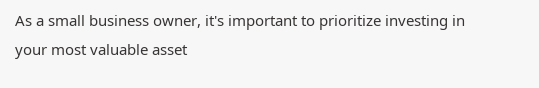As a small business owner, it's important to prioritize investing in your most valuable asset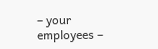– your employees –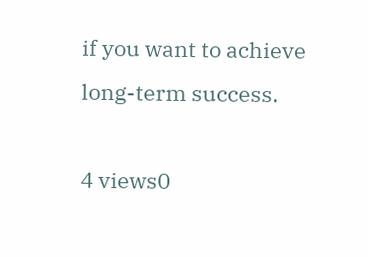if you want to achieve long-term success.

4 views0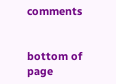comments


bottom of page